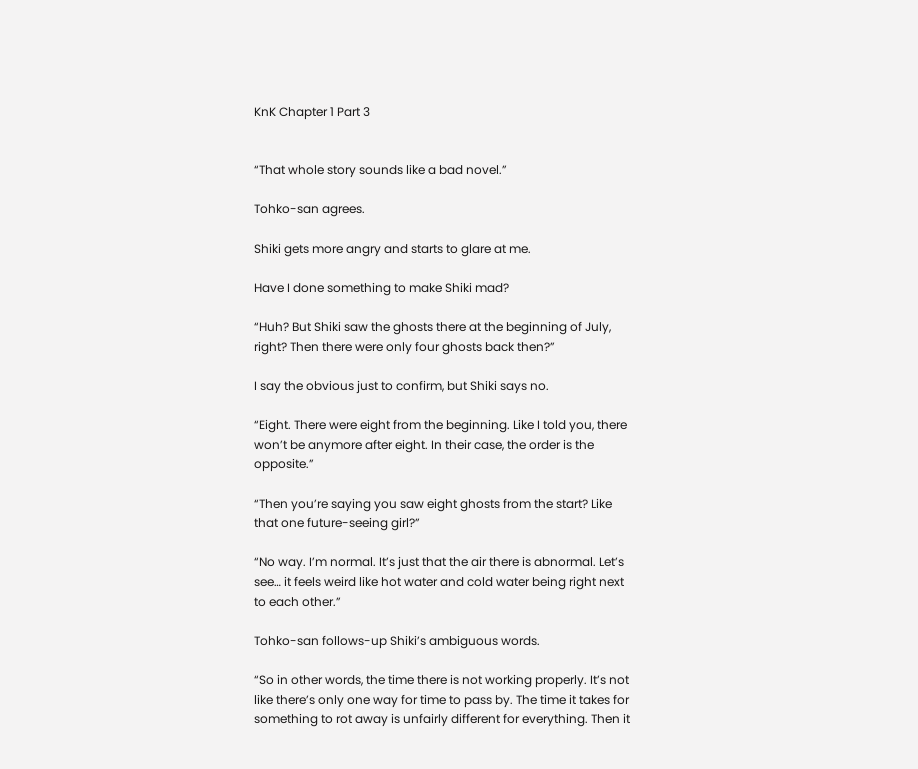KnK Chapter 1 Part 3


“That whole story sounds like a bad novel.”

Tohko-san agrees.

Shiki gets more angry and starts to glare at me.

Have I done something to make Shiki mad?

“Huh? But Shiki saw the ghosts there at the beginning of July, right? Then there were only four ghosts back then?”

I say the obvious just to confirm, but Shiki says no.

“Eight. There were eight from the beginning. Like I told you, there won’t be anymore after eight. In their case, the order is the opposite.”

“Then you’re saying you saw eight ghosts from the start? Like that one future-seeing girl?”

“No way. I’m normal. It’s just that the air there is abnormal. Let’s see… it feels weird like hot water and cold water being right next to each other.”

Tohko-san follows-up Shiki’s ambiguous words.

“So in other words, the time there is not working properly. It’s not like there’s only one way for time to pass by. The time it takes for something to rot away is unfairly different for everything. Then it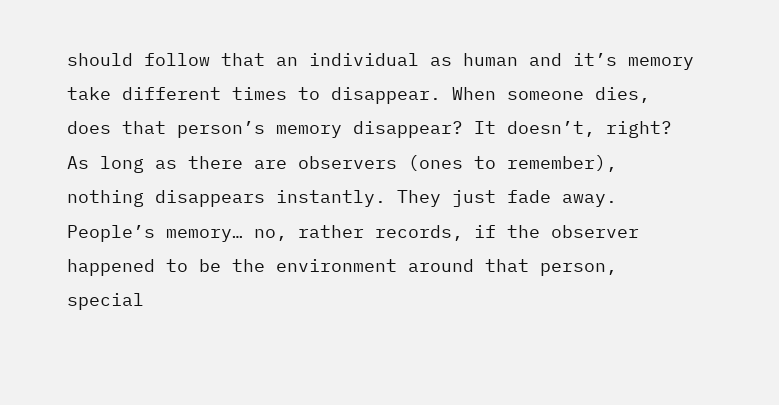should follow that an individual as human and it’s memory take different times to disappear. When someone dies, does that person’s memory disappear? It doesn’t, right? As long as there are observers (ones to remember), nothing disappears instantly. They just fade away.
People’s memory… no, rather records, if the observer happened to be the environment around that person, special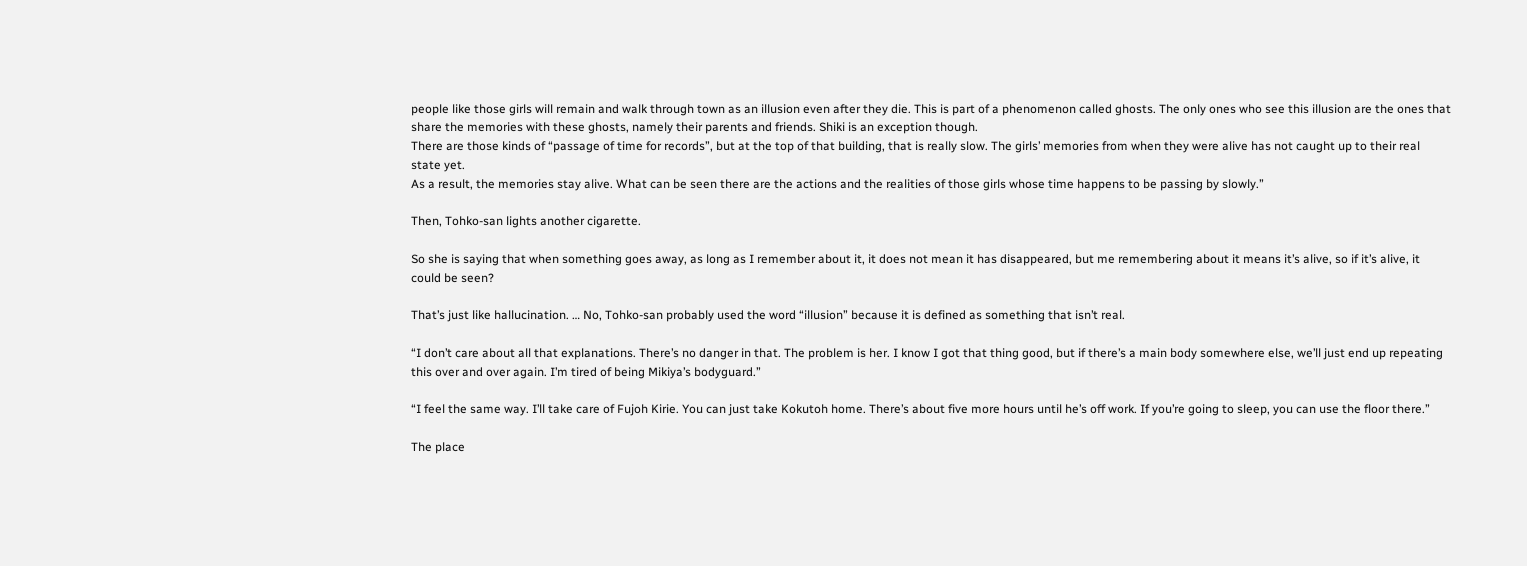people like those girls will remain and walk through town as an illusion even after they die. This is part of a phenomenon called ghosts. The only ones who see this illusion are the ones that share the memories with these ghosts, namely their parents and friends. Shiki is an exception though.
There are those kinds of “passage of time for records”, but at the top of that building, that is really slow. The girls’ memories from when they were alive has not caught up to their real state yet.
As a result, the memories stay alive. What can be seen there are the actions and the realities of those girls whose time happens to be passing by slowly.”

Then, Tohko-san lights another cigarette.

So she is saying that when something goes away, as long as I remember about it, it does not mean it has disappeared, but me remembering about it means it’s alive, so if it’s alive, it could be seen?

That’s just like hallucination. … No, Tohko-san probably used the word “illusion” because it is defined as something that isn’t real.

“I don’t care about all that explanations. There’s no danger in that. The problem is her. I know I got that thing good, but if there’s a main body somewhere else, we’ll just end up repeating this over and over again. I’m tired of being Mikiya’s bodyguard.”

“I feel the same way. I’ll take care of Fujoh Kirie. You can just take Kokutoh home. There’s about five more hours until he’s off work. If you’re going to sleep, you can use the floor there.”

The place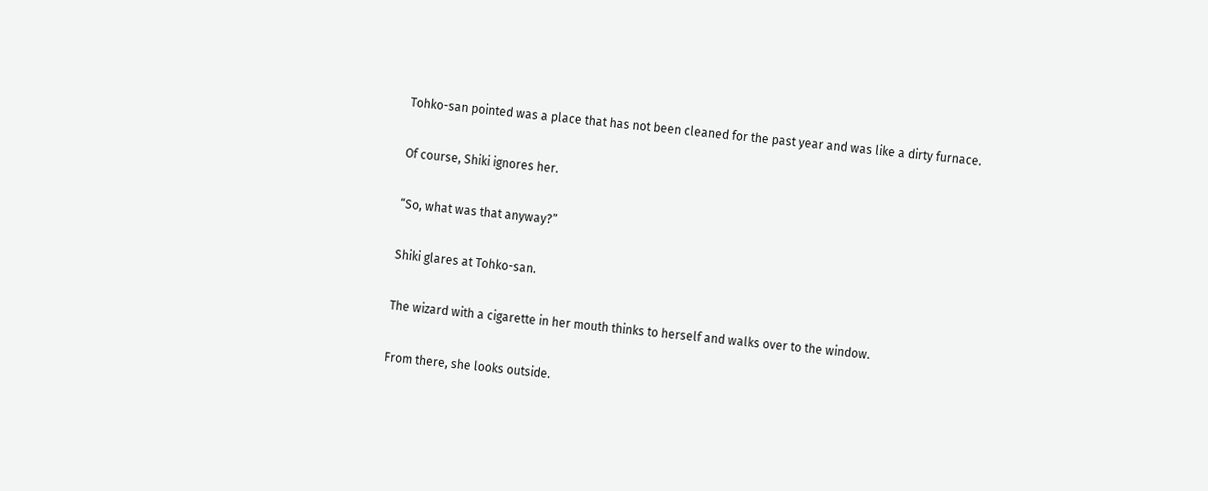Tohko-san pointed was a place that has not been cleaned for the past year and was like a dirty furnace.

Of course, Shiki ignores her.

“So, what was that anyway?”

Shiki glares at Tohko-san.

The wizard with a cigarette in her mouth thinks to herself and walks over to the window.

From there, she looks outside.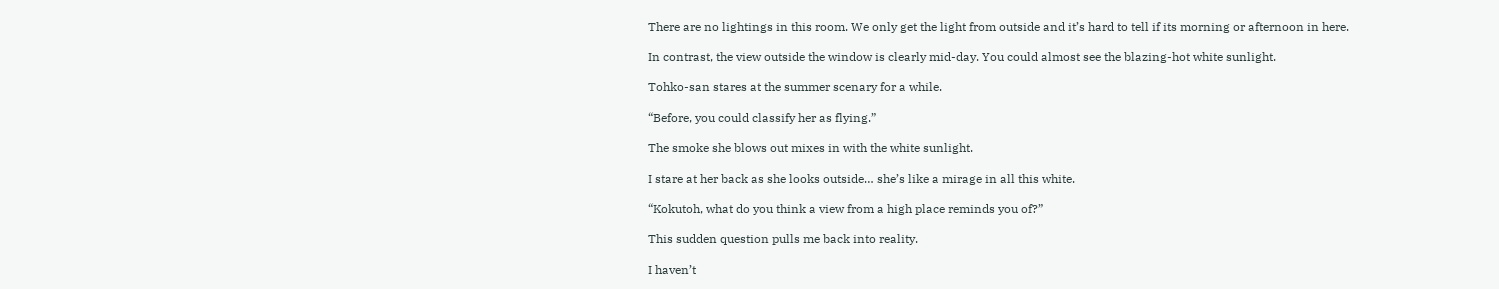There are no lightings in this room. We only get the light from outside and it’s hard to tell if its morning or afternoon in here.

In contrast, the view outside the window is clearly mid-day. You could almost see the blazing-hot white sunlight.

Tohko-san stares at the summer scenary for a while.

“Before, you could classify her as flying.”

The smoke she blows out mixes in with the white sunlight.

I stare at her back as she looks outside… she’s like a mirage in all this white.

“Kokutoh, what do you think a view from a high place reminds you of?”

This sudden question pulls me back into reality.

I haven’t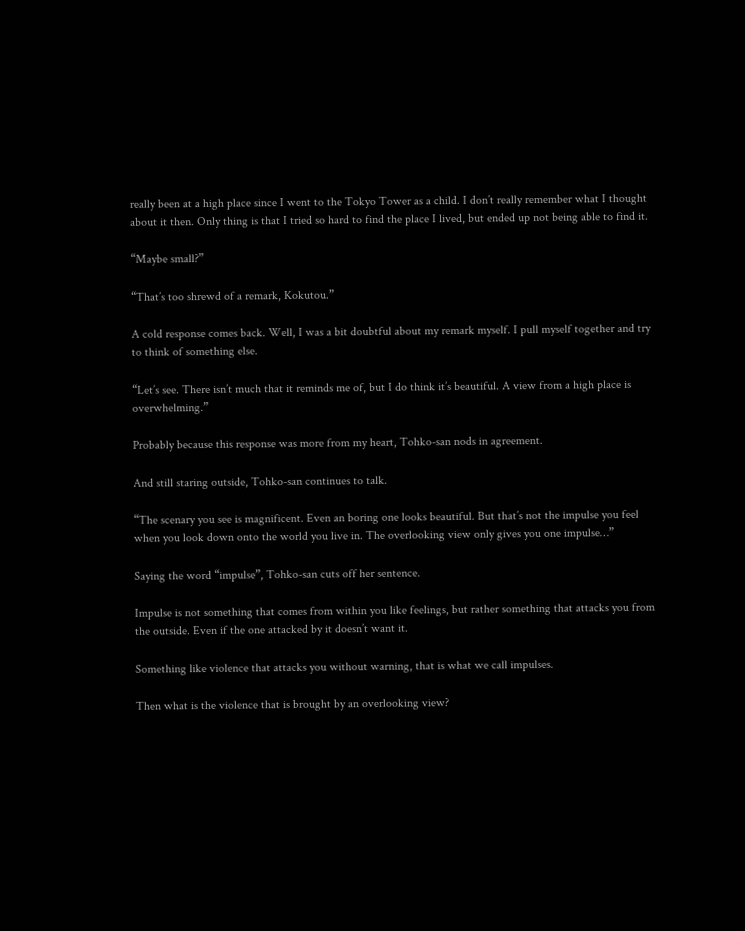really been at a high place since I went to the Tokyo Tower as a child. I don’t really remember what I thought about it then. Only thing is that I tried so hard to find the place I lived, but ended up not being able to find it.

“Maybe small?”

“That’s too shrewd of a remark, Kokutou.”

A cold response comes back. Well, I was a bit doubtful about my remark myself. I pull myself together and try to think of something else.

“Let’s see. There isn’t much that it reminds me of, but I do think it’s beautiful. A view from a high place is overwhelming.”

Probably because this response was more from my heart, Tohko-san nods in agreement.

And still staring outside, Tohko-san continues to talk.

“The scenary you see is magnificent. Even an boring one looks beautiful. But that’s not the impulse you feel when you look down onto the world you live in. The overlooking view only gives you one impulse…”

Saying the word “impulse”, Tohko-san cuts off her sentence.

Impulse is not something that comes from within you like feelings, but rather something that attacks you from the outside. Even if the one attacked by it doesn’t want it.

Something like violence that attacks you without warning, that is what we call impulses.

Then what is the violence that is brought by an overlooking view?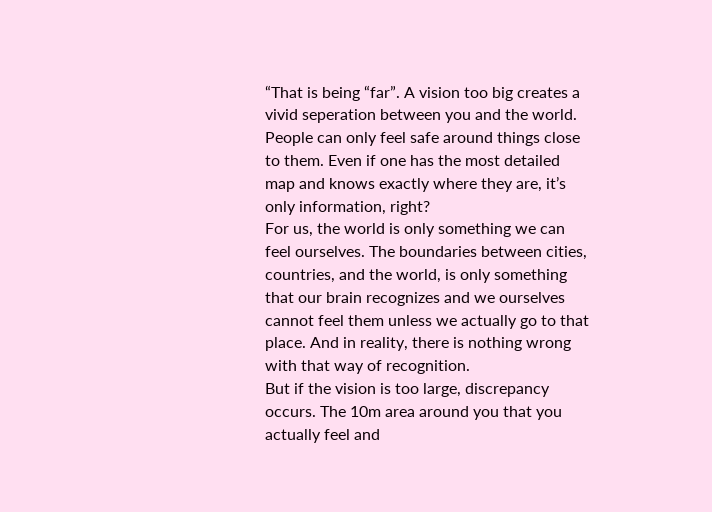“That is being “far”. A vision too big creates a vivid seperation between you and the world. People can only feel safe around things close to them. Even if one has the most detailed map and knows exactly where they are, it’s only information, right?
For us, the world is only something we can feel ourselves. The boundaries between cities, countries, and the world, is only something that our brain recognizes and we ourselves cannot feel them unless we actually go to that place. And in reality, there is nothing wrong with that way of recognition.
But if the vision is too large, discrepancy occurs. The 10m area around you that you actually feel and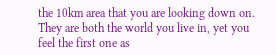the 10km area that you are looking down on. They are both the world you live in, yet you feel the first one as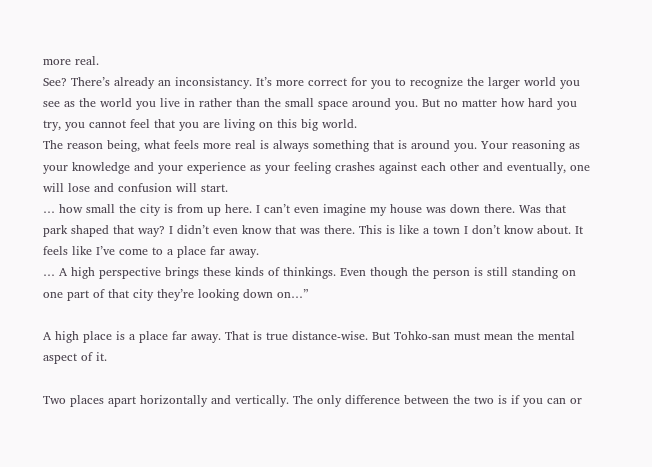more real.
See? There’s already an inconsistancy. It’s more correct for you to recognize the larger world you see as the world you live in rather than the small space around you. But no matter how hard you try, you cannot feel that you are living on this big world.
The reason being, what feels more real is always something that is around you. Your reasoning as your knowledge and your experience as your feeling crashes against each other and eventually, one will lose and confusion will start.
… how small the city is from up here. I can’t even imagine my house was down there. Was that park shaped that way? I didn’t even know that was there. This is like a town I don’t know about. It feels like I’ve come to a place far away.
… A high perspective brings these kinds of thinkings. Even though the person is still standing on one part of that city they’re looking down on…”

A high place is a place far away. That is true distance-wise. But Tohko-san must mean the mental aspect of it.

Two places apart horizontally and vertically. The only difference between the two is if you can or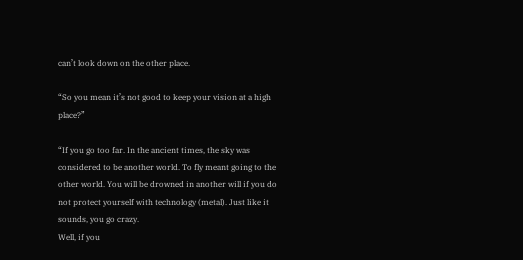can’t look down on the other place.

“So you mean it’s not good to keep your vision at a high place?”

“If you go too far. In the ancient times, the sky was considered to be another world. To fly meant going to the other world. You will be drowned in another will if you do not protect yourself with technology (metal). Just like it sounds, you go crazy.
Well, if you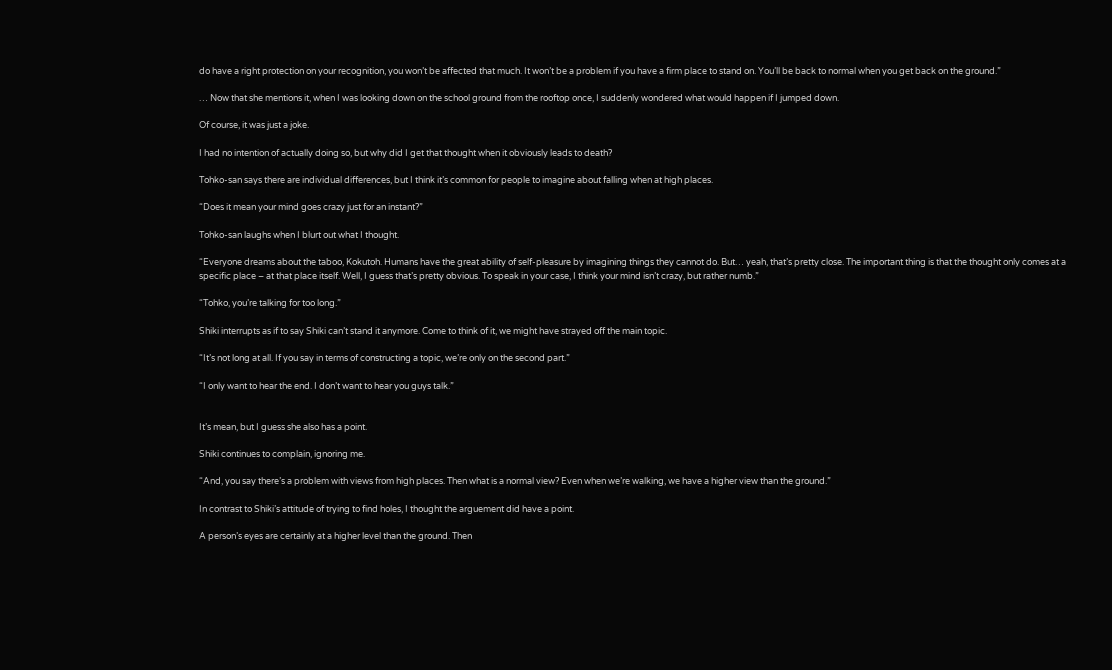do have a right protection on your recognition, you won’t be affected that much. It won’t be a problem if you have a firm place to stand on. You’ll be back to normal when you get back on the ground.”

… Now that she mentions it, when I was looking down on the school ground from the rooftop once, I suddenly wondered what would happen if I jumped down.

Of course, it was just a joke.

I had no intention of actually doing so, but why did I get that thought when it obviously leads to death?

Tohko-san says there are individual differences, but I think it’s common for people to imagine about falling when at high places.

“Does it mean your mind goes crazy just for an instant?”

Tohko-san laughs when I blurt out what I thought.

“Everyone dreams about the taboo, Kokutoh. Humans have the great ability of self-pleasure by imagining things they cannot do. But… yeah, that’s pretty close. The important thing is that the thought only comes at a specific place – at that place itself. Well, I guess that’s pretty obvious. To speak in your case, I think your mind isn’t crazy, but rather numb.”

“Tohko, you’re talking for too long.”

Shiki interrupts as if to say Shiki can’t stand it anymore. Come to think of it, we might have strayed off the main topic.

“It’s not long at all. If you say in terms of constructing a topic, we’re only on the second part.”

“I only want to hear the end. I don’t want to hear you guys talk.”


It’s mean, but I guess she also has a point.

Shiki continues to complain, ignoring me.

“And, you say there’s a problem with views from high places. Then what is a normal view? Even when we’re walking, we have a higher view than the ground.”

In contrast to Shiki’s attitude of trying to find holes, I thought the arguement did have a point.

A person’s eyes are certainly at a higher level than the ground. Then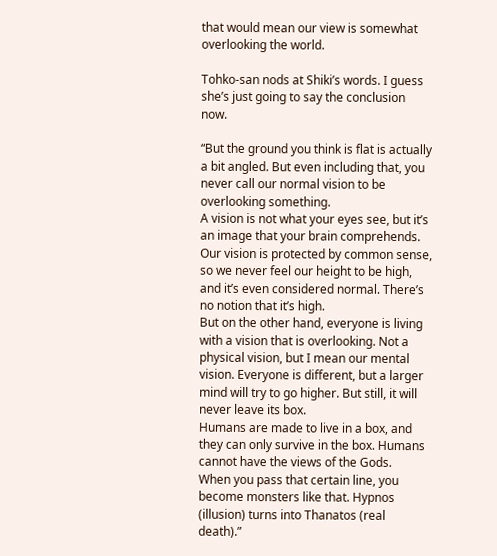that would mean our view is somewhat overlooking the world.

Tohko-san nods at Shiki’s words. I guess she’s just going to say the conclusion now.

“But the ground you think is flat is actually a bit angled. But even including that, you never call our normal vision to be overlooking something.
A vision is not what your eyes see, but it’s an image that your brain comprehends. Our vision is protected by common sense, so we never feel our height to be high, and it’s even considered normal. There’s no notion that it’s high.
But on the other hand, everyone is living with a vision that is overlooking. Not a physical vision, but I mean our mental vision. Everyone is different, but a larger mind will try to go higher. But still, it will never leave its box.
Humans are made to live in a box, and they can only survive in the box. Humans cannot have the views of the Gods.
When you pass that certain line, you become monsters like that. Hypnos (illusion) turns into Thanatos (real death).”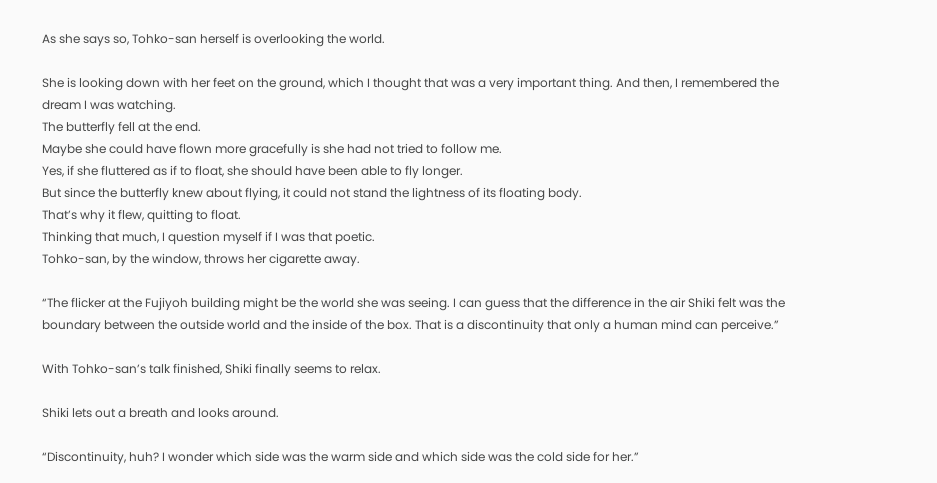As she says so, Tohko-san herself is overlooking the world.

She is looking down with her feet on the ground, which I thought that was a very important thing. And then, I remembered the dream I was watching.
The butterfly fell at the end.
Maybe she could have flown more gracefully is she had not tried to follow me.
Yes, if she fluttered as if to float, she should have been able to fly longer.
But since the butterfly knew about flying, it could not stand the lightness of its floating body.
That’s why it flew, quitting to float.
Thinking that much, I question myself if I was that poetic.
Tohko-san, by the window, throws her cigarette away.

“The flicker at the Fujiyoh building might be the world she was seeing. I can guess that the difference in the air Shiki felt was the boundary between the outside world and the inside of the box. That is a discontinuity that only a human mind can perceive.”

With Tohko-san’s talk finished, Shiki finally seems to relax.

Shiki lets out a breath and looks around.

“Discontinuity, huh? I wonder which side was the warm side and which side was the cold side for her.”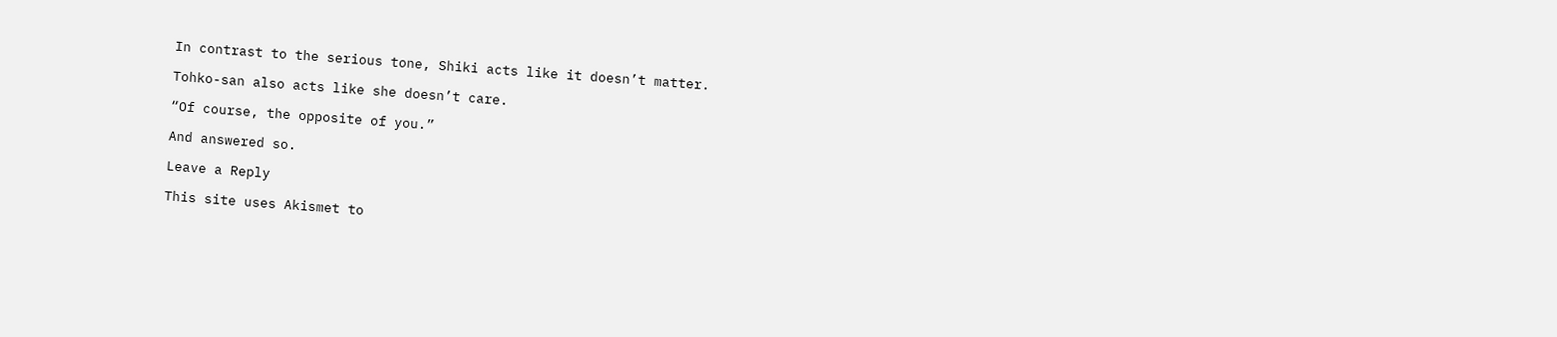In contrast to the serious tone, Shiki acts like it doesn’t matter.

Tohko-san also acts like she doesn’t care.

“Of course, the opposite of you.”

And answered so.

Leave a Reply

This site uses Akismet to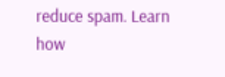reduce spam. Learn how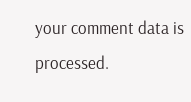your comment data is processed.